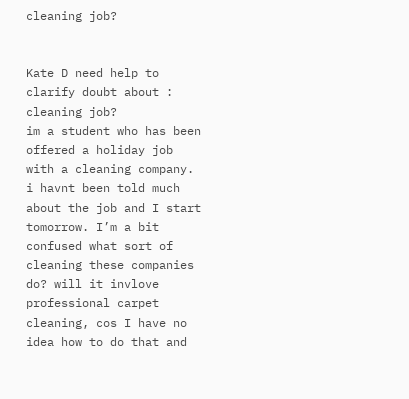cleaning job?


Kate D need help to clarify doubt about : cleaning job?
im a student who has been offered a holiday job with a cleaning company. i havnt been told much about the job and I start tomorrow. I’m a bit confused what sort of cleaning these companies do? will it invlove professional carpet cleaning, cos I have no idea how to do that and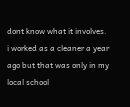dont know what it involves. i worked as a cleaner a year ago but that was only in my local school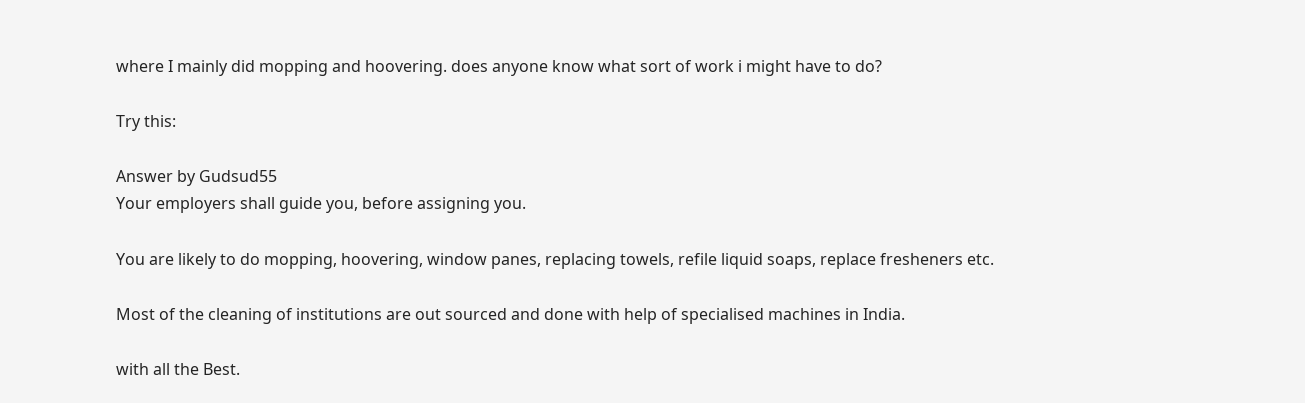where I mainly did mopping and hoovering. does anyone know what sort of work i might have to do?

Try this:

Answer by Gudsud55
Your employers shall guide you, before assigning you.

You are likely to do mopping, hoovering, window panes, replacing towels, refile liquid soaps, replace fresheners etc.

Most of the cleaning of institutions are out sourced and done with help of specialised machines in India.

with all the Best.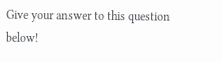Give your answer to this question below!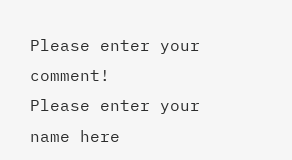Please enter your comment!
Please enter your name here